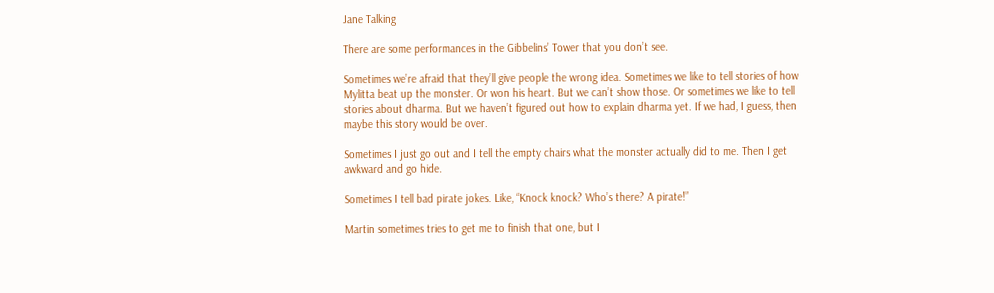Jane Talking

There are some performances in the Gibbelins’ Tower that you don’t see.

Sometimes we’re afraid that they’ll give people the wrong idea. Sometimes we like to tell stories of how Mylitta beat up the monster. Or won his heart. But we can’t show those. Or sometimes we like to tell stories about dharma. But we haven’t figured out how to explain dharma yet. If we had, I guess, then maybe this story would be over.

Sometimes I just go out and I tell the empty chairs what the monster actually did to me. Then I get awkward and go hide.

Sometimes I tell bad pirate jokes. Like, “Knock knock? Who’s there? A pirate!”

Martin sometimes tries to get me to finish that one, but I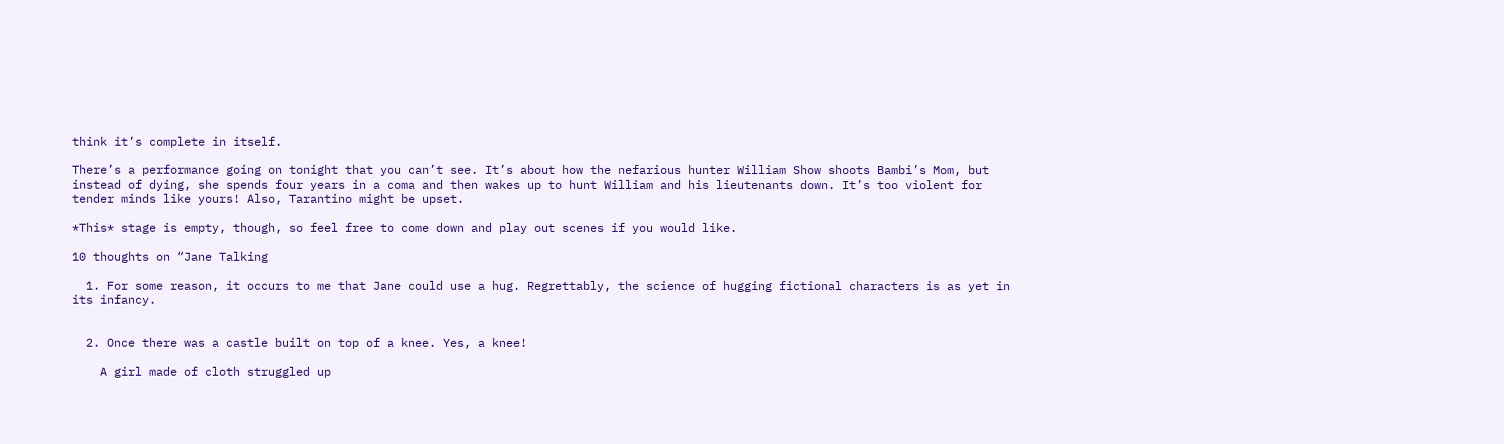think it’s complete in itself.

There’s a performance going on tonight that you can’t see. It’s about how the nefarious hunter William Show shoots Bambi’s Mom, but instead of dying, she spends four years in a coma and then wakes up to hunt William and his lieutenants down. It’s too violent for tender minds like yours! Also, Tarantino might be upset.

*This* stage is empty, though, so feel free to come down and play out scenes if you would like.

10 thoughts on “Jane Talking

  1. For some reason, it occurs to me that Jane could use a hug. Regrettably, the science of hugging fictional characters is as yet in its infancy.


  2. Once there was a castle built on top of a knee. Yes, a knee!

    A girl made of cloth struggled up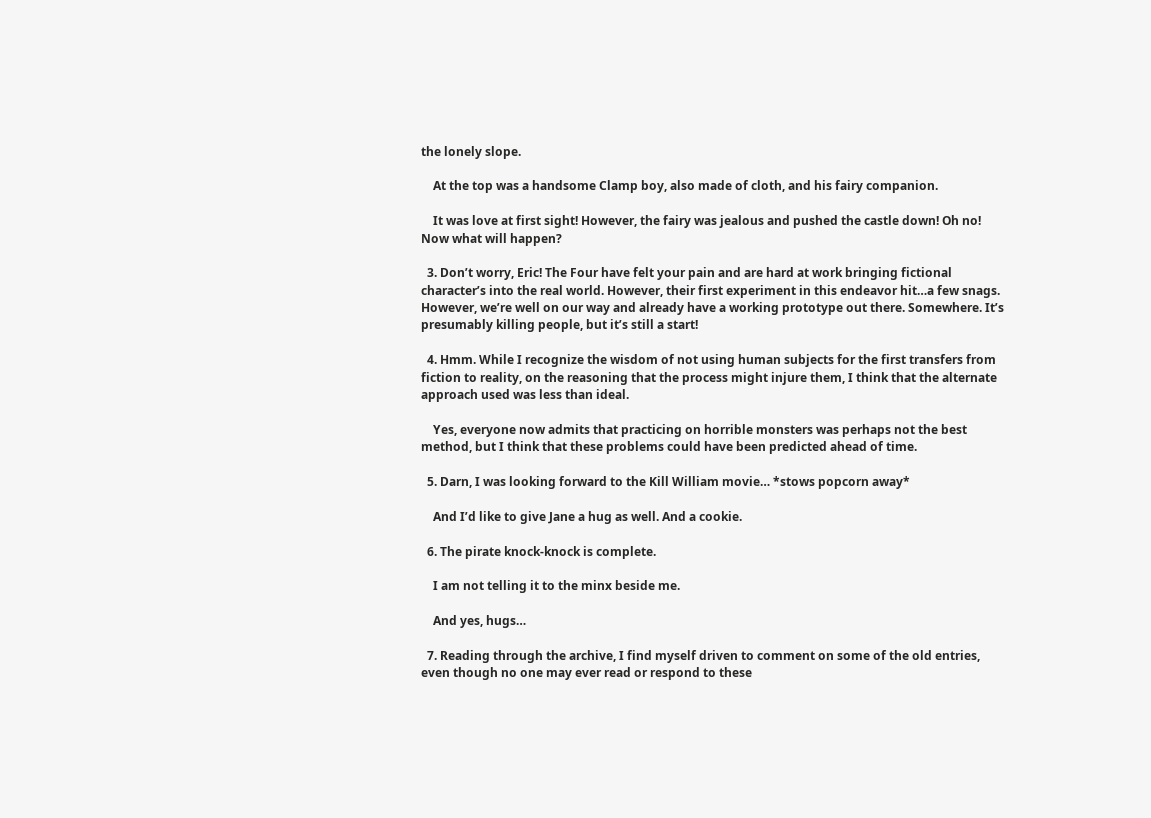the lonely slope.

    At the top was a handsome Clamp boy, also made of cloth, and his fairy companion.

    It was love at first sight! However, the fairy was jealous and pushed the castle down! Oh no! Now what will happen?

  3. Don’t worry, Eric! The Four have felt your pain and are hard at work bringing fictional character’s into the real world. However, their first experiment in this endeavor hit…a few snags. However, we’re well on our way and already have a working prototype out there. Somewhere. It’s presumably killing people, but it’s still a start!

  4. Hmm. While I recognize the wisdom of not using human subjects for the first transfers from fiction to reality, on the reasoning that the process might injure them, I think that the alternate approach used was less than ideal.

    Yes, everyone now admits that practicing on horrible monsters was perhaps not the best method, but I think that these problems could have been predicted ahead of time.

  5. Darn, I was looking forward to the Kill William movie… *stows popcorn away*

    And I’d like to give Jane a hug as well. And a cookie.

  6. The pirate knock-knock is complete.

    I am not telling it to the minx beside me.

    And yes, hugs…

  7. Reading through the archive, I find myself driven to comment on some of the old entries, even though no one may ever read or respond to these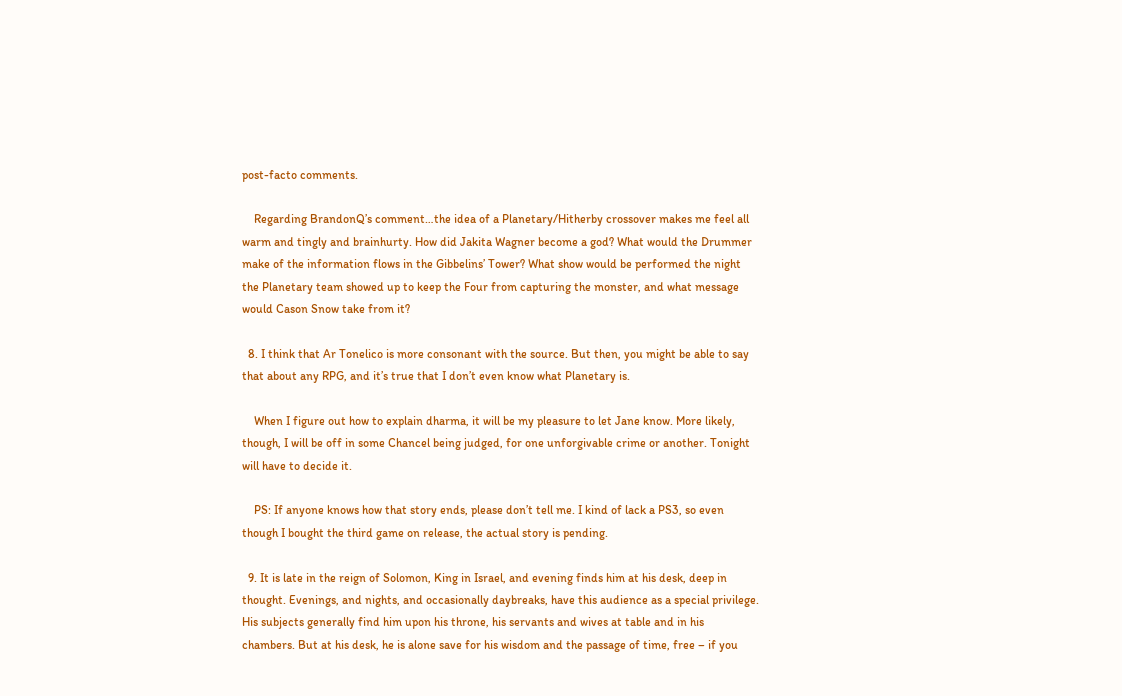post-facto comments.

    Regarding BrandonQ’s comment…the idea of a Planetary/Hitherby crossover makes me feel all warm and tingly and brainhurty. How did Jakita Wagner become a god? What would the Drummer make of the information flows in the Gibbelins’ Tower? What show would be performed the night the Planetary team showed up to keep the Four from capturing the monster, and what message would Cason Snow take from it?

  8. I think that Ar Tonelico is more consonant with the source. But then, you might be able to say that about any RPG, and it’s true that I don’t even know what Planetary is.

    When I figure out how to explain dharma, it will be my pleasure to let Jane know. More likely, though, I will be off in some Chancel being judged, for one unforgivable crime or another. Tonight will have to decide it.

    PS: If anyone knows how that story ends, please don’t tell me. I kind of lack a PS3, so even though I bought the third game on release, the actual story is pending.

  9. It is late in the reign of Solomon, King in Israel, and evening finds him at his desk, deep in thought. Evenings, and nights, and occasionally daybreaks, have this audience as a special privilege. His subjects generally find him upon his throne, his servants and wives at table and in his chambers. But at his desk, he is alone save for his wisdom and the passage of time, free – if you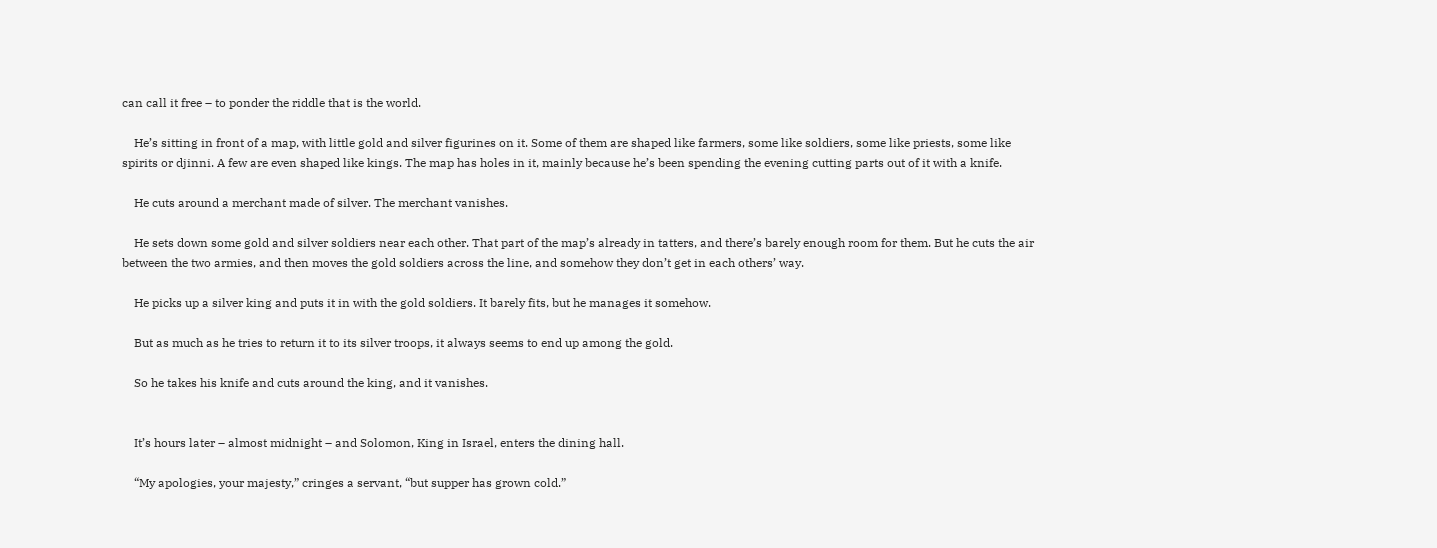can call it free – to ponder the riddle that is the world.

    He’s sitting in front of a map, with little gold and silver figurines on it. Some of them are shaped like farmers, some like soldiers, some like priests, some like spirits or djinni. A few are even shaped like kings. The map has holes in it, mainly because he’s been spending the evening cutting parts out of it with a knife.

    He cuts around a merchant made of silver. The merchant vanishes.

    He sets down some gold and silver soldiers near each other. That part of the map’s already in tatters, and there’s barely enough room for them. But he cuts the air between the two armies, and then moves the gold soldiers across the line, and somehow they don’t get in each others’ way.

    He picks up a silver king and puts it in with the gold soldiers. It barely fits, but he manages it somehow.

    But as much as he tries to return it to its silver troops, it always seems to end up among the gold.

    So he takes his knife and cuts around the king, and it vanishes.


    It’s hours later – almost midnight – and Solomon, King in Israel, enters the dining hall.

    “My apologies, your majesty,” cringes a servant, “but supper has grown cold.”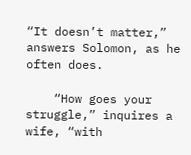“It doesn’t matter,” answers Solomon, as he often does.

    “How goes your struggle,” inquires a wife, “with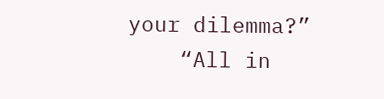your dilemma?”
    “All in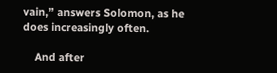vain,” answers Solomon, as he does increasingly often.

    And after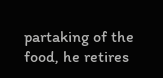partaking of the food, he retires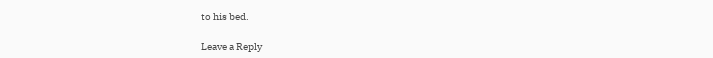to his bed.

Leave a Reply